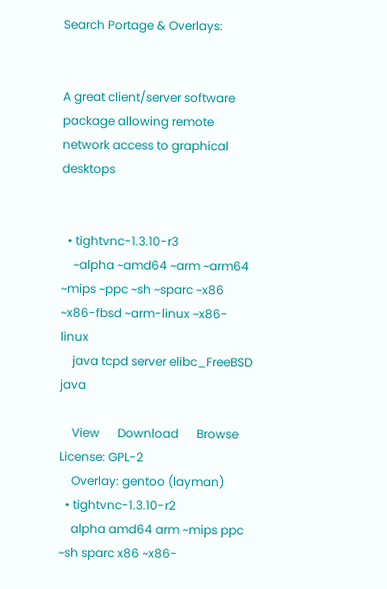Search Portage & Overlays:


A great client/server software package allowing remote network access to graphical desktops


  • tightvnc-1.3.10-r3
    ~alpha ~amd64 ~arm ~arm64 ~mips ~ppc ~sh ~sparc ~x86 ~x86-fbsd ~arm-linux ~x86-linux
    java tcpd server elibc_FreeBSD java

    View      Download      Browse     License: GPL-2
    Overlay: gentoo (layman)
  • tightvnc-1.3.10-r2
    alpha amd64 arm ~mips ppc ~sh sparc x86 ~x86-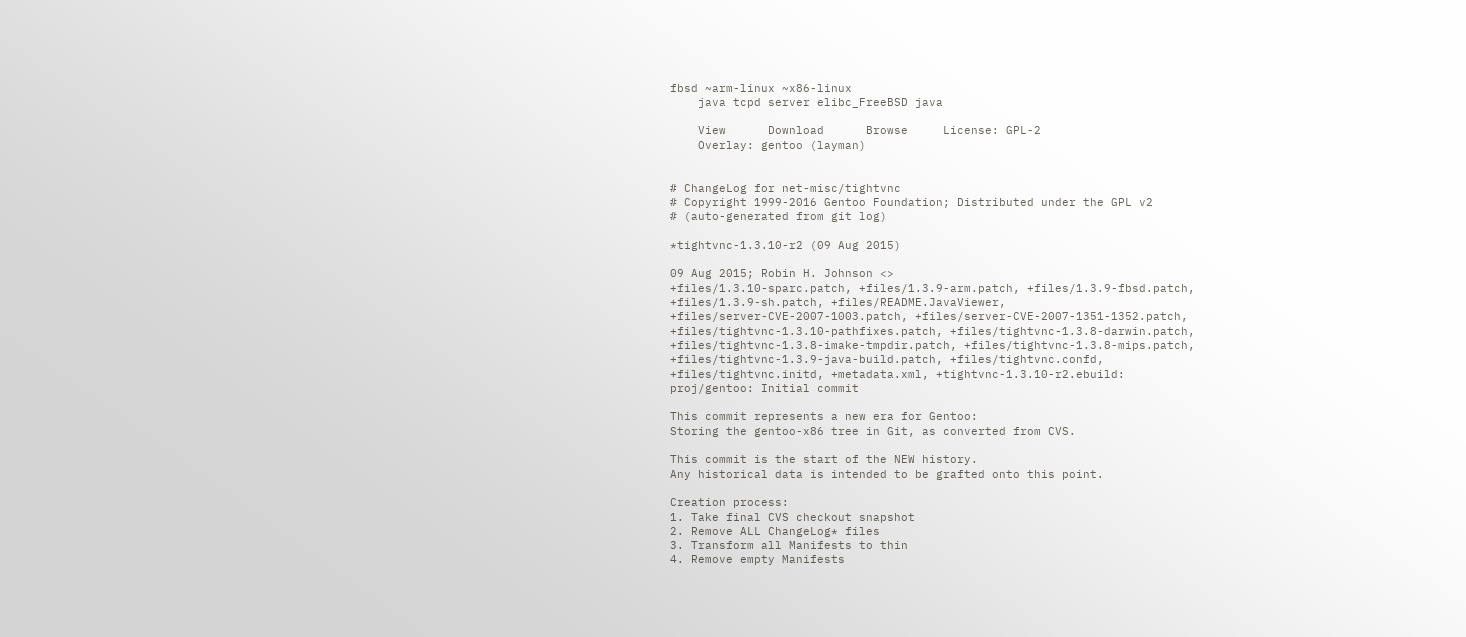fbsd ~arm-linux ~x86-linux
    java tcpd server elibc_FreeBSD java

    View      Download      Browse     License: GPL-2
    Overlay: gentoo (layman)


# ChangeLog for net-misc/tightvnc
# Copyright 1999-2016 Gentoo Foundation; Distributed under the GPL v2
# (auto-generated from git log)

*tightvnc-1.3.10-r2 (09 Aug 2015)

09 Aug 2015; Robin H. Johnson <>
+files/1.3.10-sparc.patch, +files/1.3.9-arm.patch, +files/1.3.9-fbsd.patch,
+files/1.3.9-sh.patch, +files/README.JavaViewer,
+files/server-CVE-2007-1003.patch, +files/server-CVE-2007-1351-1352.patch,
+files/tightvnc-1.3.10-pathfixes.patch, +files/tightvnc-1.3.8-darwin.patch,
+files/tightvnc-1.3.8-imake-tmpdir.patch, +files/tightvnc-1.3.8-mips.patch,
+files/tightvnc-1.3.9-java-build.patch, +files/tightvnc.confd,
+files/tightvnc.initd, +metadata.xml, +tightvnc-1.3.10-r2.ebuild:
proj/gentoo: Initial commit

This commit represents a new era for Gentoo:
Storing the gentoo-x86 tree in Git, as converted from CVS.

This commit is the start of the NEW history.
Any historical data is intended to be grafted onto this point.

Creation process:
1. Take final CVS checkout snapshot
2. Remove ALL ChangeLog* files
3. Transform all Manifests to thin
4. Remove empty Manifests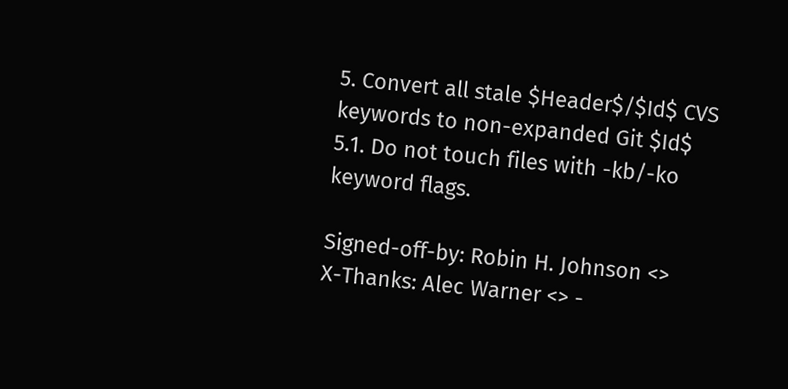5. Convert all stale $Header$/$Id$ CVS keywords to non-expanded Git $Id$
5.1. Do not touch files with -kb/-ko keyword flags.

Signed-off-by: Robin H. Johnson <>
X-Thanks: Alec Warner <> -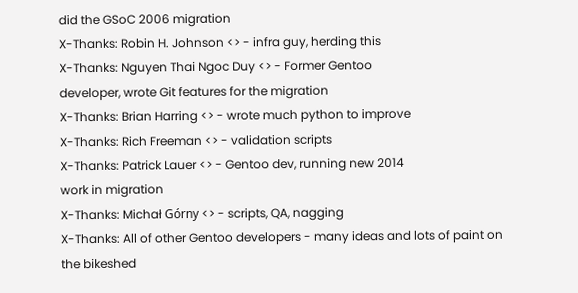did the GSoC 2006 migration
X-Thanks: Robin H. Johnson <> - infra guy, herding this
X-Thanks: Nguyen Thai Ngoc Duy <> - Former Gentoo
developer, wrote Git features for the migration
X-Thanks: Brian Harring <> - wrote much python to improve
X-Thanks: Rich Freeman <> - validation scripts
X-Thanks: Patrick Lauer <> - Gentoo dev, running new 2014
work in migration
X-Thanks: Michał Górny <> - scripts, QA, nagging
X-Thanks: All of other Gentoo developers - many ideas and lots of paint on
the bikeshed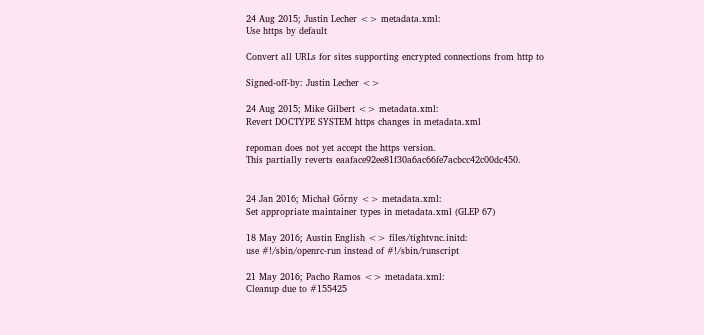24 Aug 2015; Justin Lecher <> metadata.xml:
Use https by default

Convert all URLs for sites supporting encrypted connections from http to

Signed-off-by: Justin Lecher <>

24 Aug 2015; Mike Gilbert <> metadata.xml:
Revert DOCTYPE SYSTEM https changes in metadata.xml

repoman does not yet accept the https version.
This partially reverts eaaface92ee81f30a6ac66fe7acbcc42c00dc450.


24 Jan 2016; Michał Górny <> metadata.xml:
Set appropriate maintainer types in metadata.xml (GLEP 67)

18 May 2016; Austin English <> files/tightvnc.initd:
use #!/sbin/openrc-run instead of #!/sbin/runscript

21 May 2016; Pacho Ramos <> metadata.xml:
Cleanup due to #155425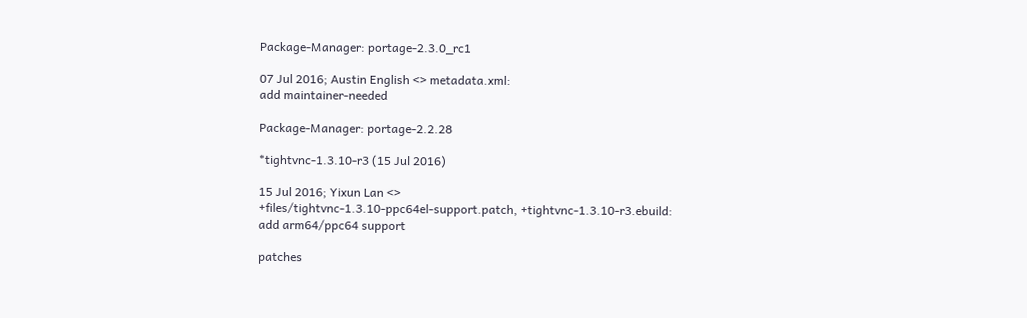Package-Manager: portage-2.3.0_rc1

07 Jul 2016; Austin English <> metadata.xml:
add maintainer-needed

Package-Manager: portage-2.2.28

*tightvnc-1.3.10-r3 (15 Jul 2016)

15 Jul 2016; Yixun Lan <>
+files/tightvnc-1.3.10-ppc64el-support.patch, +tightvnc-1.3.10-r3.ebuild:
add arm64/ppc64 support

patches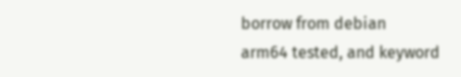borrow from debian
arm64 tested, and keyword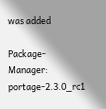was added

Package-Manager: portage-2.3.0_rc1